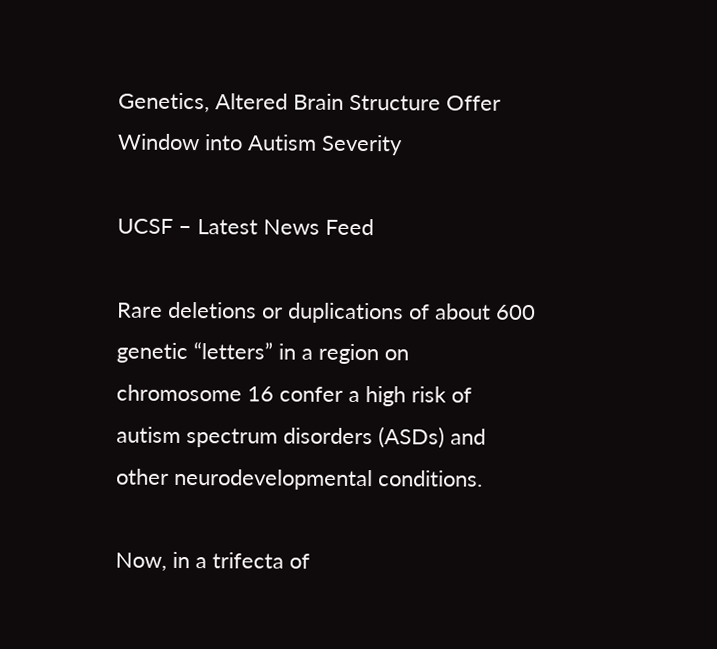Genetics, Altered Brain Structure Offer Window into Autism Severity

UCSF – Latest News Feed

Rare deletions or duplications of about 600 genetic “letters” in a region on chromosome 16 confer a high risk of autism spectrum disorders (ASDs) and other neurodevelopmental conditions.

Now, in a trifecta of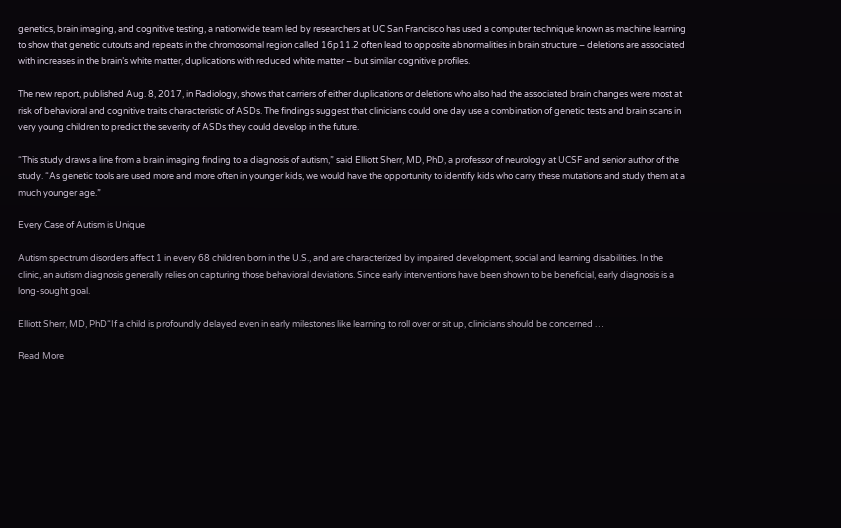genetics, brain imaging, and cognitive testing, a nationwide team led by researchers at UC San Francisco has used a computer technique known as machine learning to show that genetic cutouts and repeats in the chromosomal region called 16p11.2 often lead to opposite abnormalities in brain structure – deletions are associated with increases in the brain’s white matter, duplications with reduced white matter – but similar cognitive profiles.

The new report, published Aug. 8, 2017, in Radiology, shows that carriers of either duplications or deletions who also had the associated brain changes were most at risk of behavioral and cognitive traits characteristic of ASDs. The findings suggest that clinicians could one day use a combination of genetic tests and brain scans in very young children to predict the severity of ASDs they could develop in the future.

“This study draws a line from a brain imaging finding to a diagnosis of autism,” said Elliott Sherr, MD, PhD, a professor of neurology at UCSF and senior author of the study. “As genetic tools are used more and more often in younger kids, we would have the opportunity to identify kids who carry these mutations and study them at a much younger age.”

Every Case of Autism is Unique

Autism spectrum disorders affect 1 in every 68 children born in the U.S., and are characterized by impaired development, social and learning disabilities. In the clinic, an autism diagnosis generally relies on capturing those behavioral deviations. Since early interventions have been shown to be beneficial, early diagnosis is a long-sought goal.

Elliott Sherr, MD, PhD“If a child is profoundly delayed even in early milestones like learning to roll over or sit up, clinicians should be concerned …

Read More